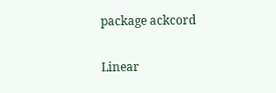package ackcord

Linear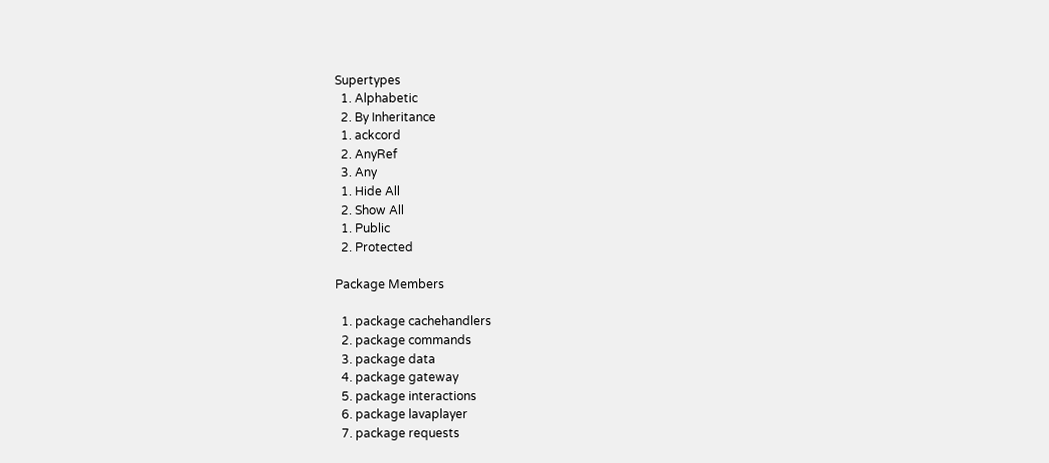Supertypes
  1. Alphabetic
  2. By Inheritance
  1. ackcord
  2. AnyRef
  3. Any
  1. Hide All
  2. Show All
  1. Public
  2. Protected

Package Members

  1. package cachehandlers
  2. package commands
  3. package data
  4. package gateway
  5. package interactions
  6. package lavaplayer
  7. package requests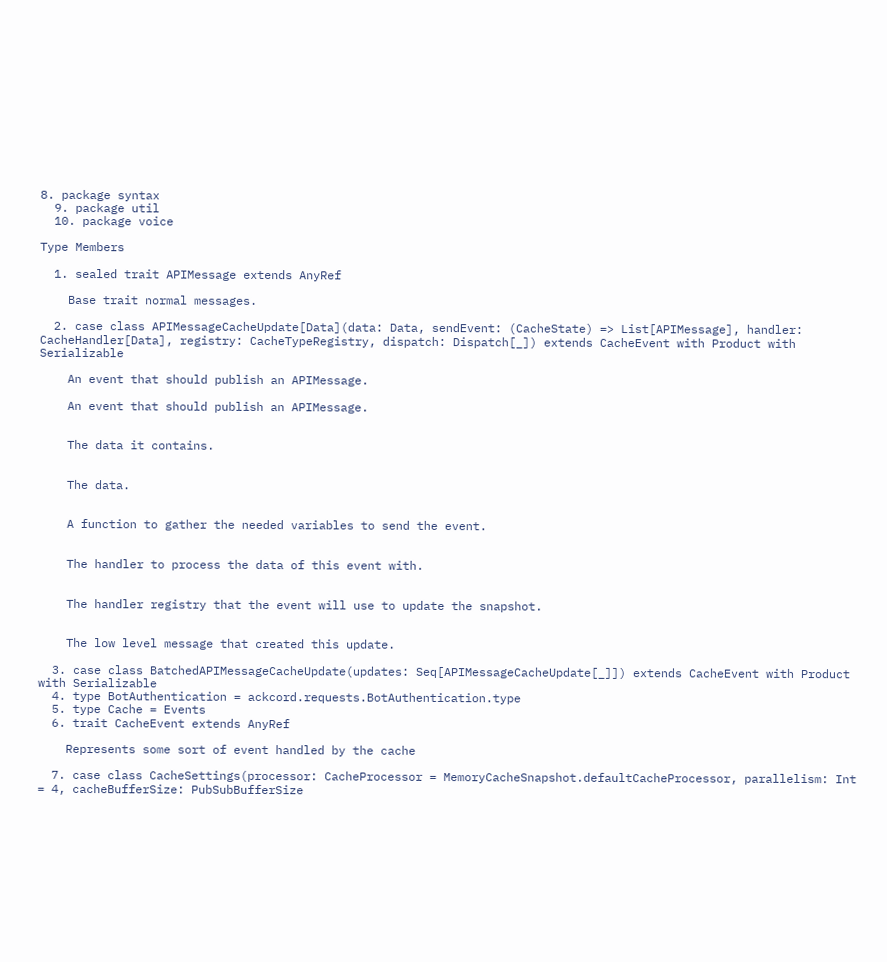8. package syntax
  9. package util
  10. package voice

Type Members

  1. sealed trait APIMessage extends AnyRef

    Base trait normal messages.

  2. case class APIMessageCacheUpdate[Data](data: Data, sendEvent: (CacheState) => List[APIMessage], handler: CacheHandler[Data], registry: CacheTypeRegistry, dispatch: Dispatch[_]) extends CacheEvent with Product with Serializable

    An event that should publish an APIMessage.

    An event that should publish an APIMessage.


    The data it contains.


    The data.


    A function to gather the needed variables to send the event.


    The handler to process the data of this event with.


    The handler registry that the event will use to update the snapshot.


    The low level message that created this update.

  3. case class BatchedAPIMessageCacheUpdate(updates: Seq[APIMessageCacheUpdate[_]]) extends CacheEvent with Product with Serializable
  4. type BotAuthentication = ackcord.requests.BotAuthentication.type
  5. type Cache = Events
  6. trait CacheEvent extends AnyRef

    Represents some sort of event handled by the cache

  7. case class CacheSettings(processor: CacheProcessor = MemoryCacheSnapshot.defaultCacheProcessor, parallelism: Int = 4, cacheBufferSize: PubSubBufferSize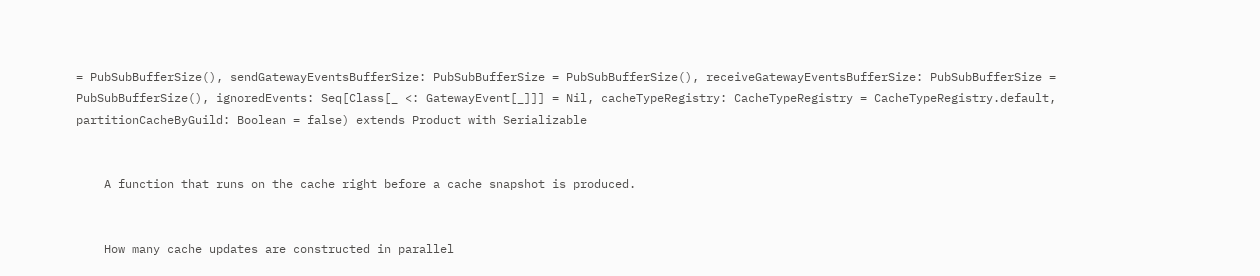= PubSubBufferSize(), sendGatewayEventsBufferSize: PubSubBufferSize = PubSubBufferSize(), receiveGatewayEventsBufferSize: PubSubBufferSize = PubSubBufferSize(), ignoredEvents: Seq[Class[_ <: GatewayEvent[_]]] = Nil, cacheTypeRegistry: CacheTypeRegistry = CacheTypeRegistry.default, partitionCacheByGuild: Boolean = false) extends Product with Serializable


    A function that runs on the cache right before a cache snapshot is produced.


    How many cache updates are constructed in parallel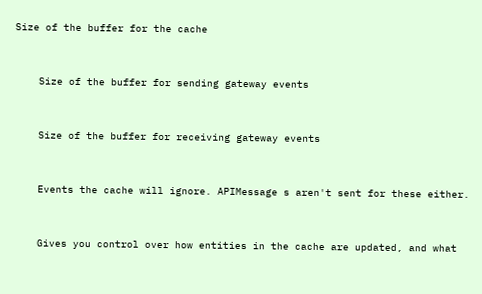Size of the buffer for the cache


    Size of the buffer for sending gateway events


    Size of the buffer for receiving gateway events


    Events the cache will ignore. APIMessage s aren't sent for these either.


    Gives you control over how entities in the cache are updated, and what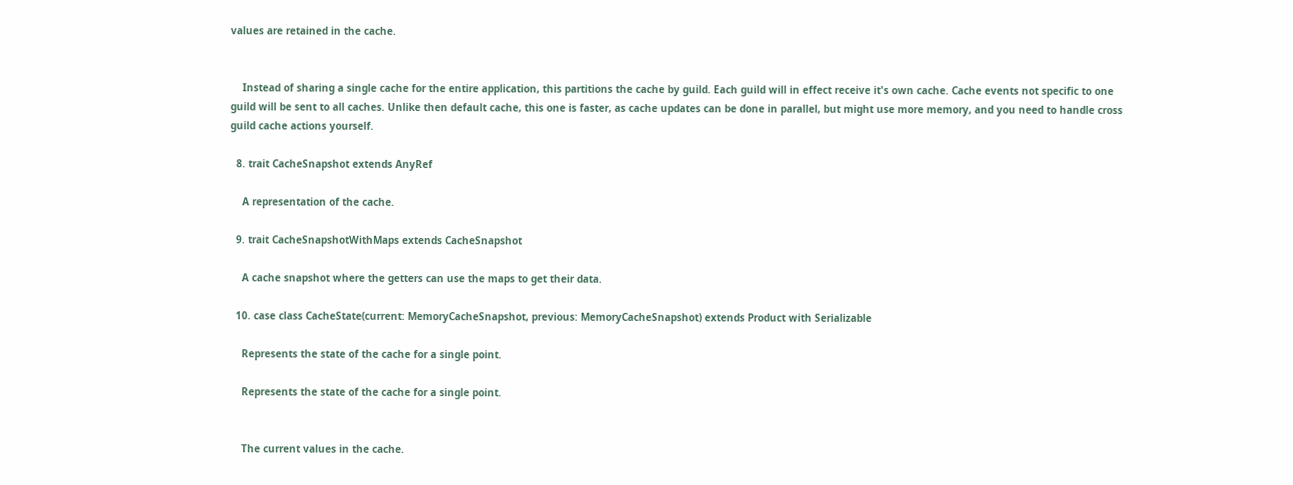values are retained in the cache.


    Instead of sharing a single cache for the entire application, this partitions the cache by guild. Each guild will in effect receive it's own cache. Cache events not specific to one guild will be sent to all caches. Unlike then default cache, this one is faster, as cache updates can be done in parallel, but might use more memory, and you need to handle cross guild cache actions yourself.

  8. trait CacheSnapshot extends AnyRef

    A representation of the cache.

  9. trait CacheSnapshotWithMaps extends CacheSnapshot

    A cache snapshot where the getters can use the maps to get their data.

  10. case class CacheState(current: MemoryCacheSnapshot, previous: MemoryCacheSnapshot) extends Product with Serializable

    Represents the state of the cache for a single point.

    Represents the state of the cache for a single point.


    The current values in the cache.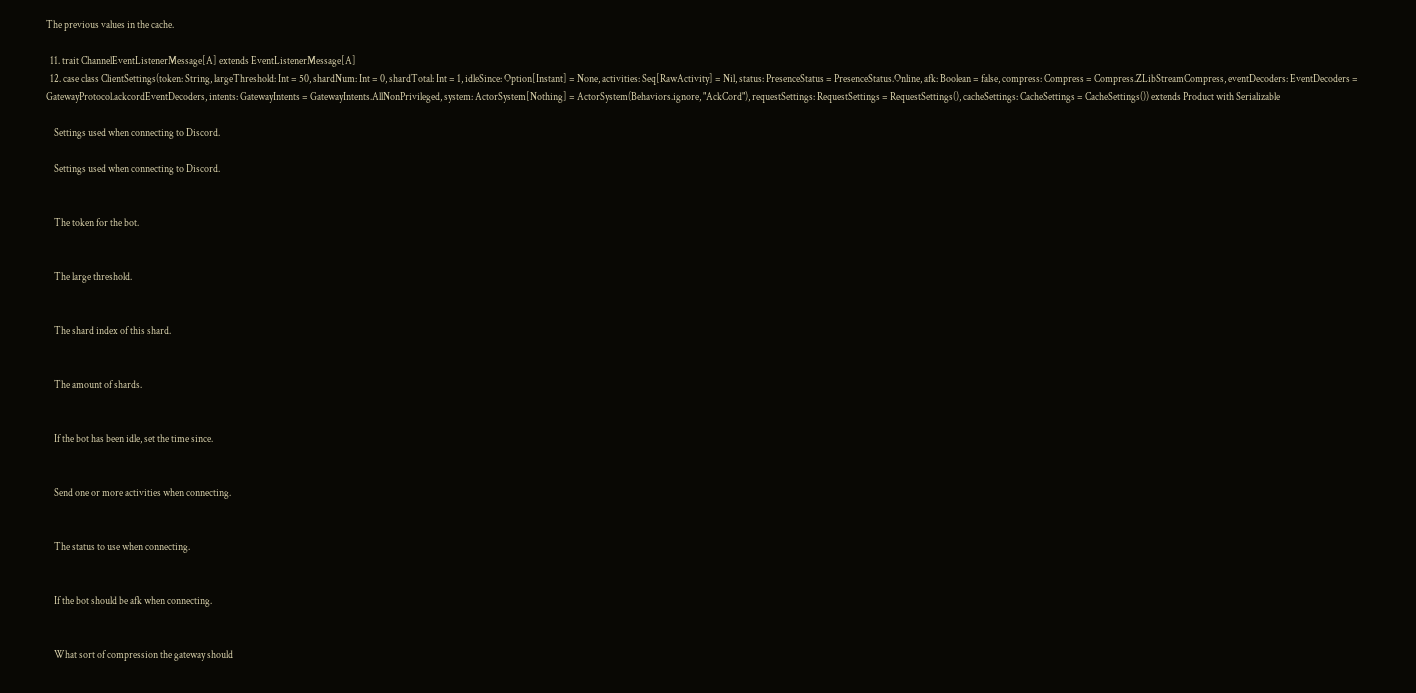The previous values in the cache.

  11. trait ChannelEventListenerMessage[A] extends EventListenerMessage[A]
  12. case class ClientSettings(token: String, largeThreshold: Int = 50, shardNum: Int = 0, shardTotal: Int = 1, idleSince: Option[Instant] = None, activities: Seq[RawActivity] = Nil, status: PresenceStatus = PresenceStatus.Online, afk: Boolean = false, compress: Compress = Compress.ZLibStreamCompress, eventDecoders: EventDecoders = GatewayProtocol.ackcordEventDecoders, intents: GatewayIntents = GatewayIntents.AllNonPrivileged, system: ActorSystem[Nothing] = ActorSystem(Behaviors.ignore, "AckCord"), requestSettings: RequestSettings = RequestSettings(), cacheSettings: CacheSettings = CacheSettings()) extends Product with Serializable

    Settings used when connecting to Discord.

    Settings used when connecting to Discord.


    The token for the bot.


    The large threshold.


    The shard index of this shard.


    The amount of shards.


    If the bot has been idle, set the time since.


    Send one or more activities when connecting.


    The status to use when connecting.


    If the bot should be afk when connecting.


    What sort of compression the gateway should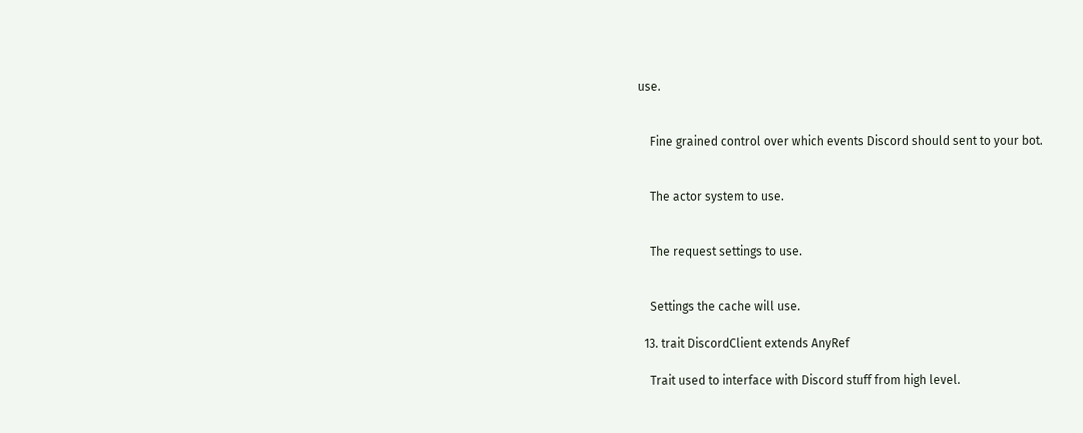use.


    Fine grained control over which events Discord should sent to your bot.


    The actor system to use.


    The request settings to use.


    Settings the cache will use.

  13. trait DiscordClient extends AnyRef

    Trait used to interface with Discord stuff from high level.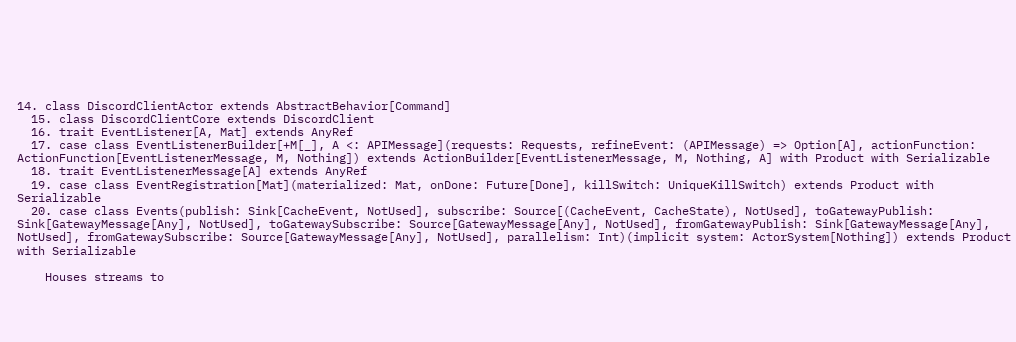14. class DiscordClientActor extends AbstractBehavior[Command]
  15. class DiscordClientCore extends DiscordClient
  16. trait EventListener[A, Mat] extends AnyRef
  17. case class EventListenerBuilder[+M[_], A <: APIMessage](requests: Requests, refineEvent: (APIMessage) => Option[A], actionFunction: ActionFunction[EventListenerMessage, M, Nothing]) extends ActionBuilder[EventListenerMessage, M, Nothing, A] with Product with Serializable
  18. trait EventListenerMessage[A] extends AnyRef
  19. case class EventRegistration[Mat](materialized: Mat, onDone: Future[Done], killSwitch: UniqueKillSwitch) extends Product with Serializable
  20. case class Events(publish: Sink[CacheEvent, NotUsed], subscribe: Source[(CacheEvent, CacheState), NotUsed], toGatewayPublish: Sink[GatewayMessage[Any], NotUsed], toGatewaySubscribe: Source[GatewayMessage[Any], NotUsed], fromGatewayPublish: Sink[GatewayMessage[Any], NotUsed], fromGatewaySubscribe: Source[GatewayMessage[Any], NotUsed], parallelism: Int)(implicit system: ActorSystem[Nothing]) extends Product with Serializable

    Houses streams to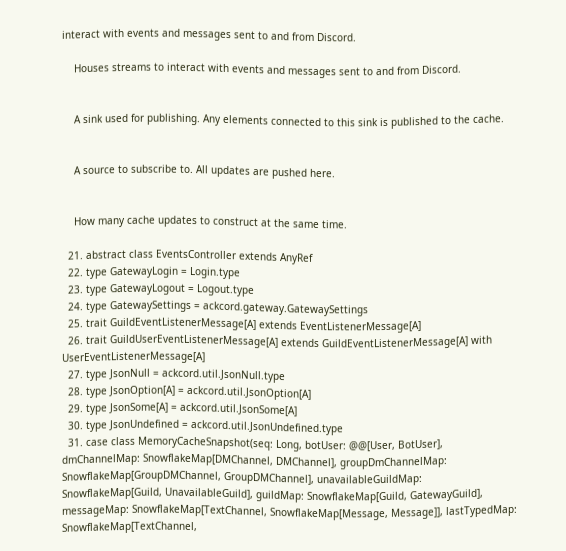interact with events and messages sent to and from Discord.

    Houses streams to interact with events and messages sent to and from Discord.


    A sink used for publishing. Any elements connected to this sink is published to the cache.


    A source to subscribe to. All updates are pushed here.


    How many cache updates to construct at the same time.

  21. abstract class EventsController extends AnyRef
  22. type GatewayLogin = Login.type
  23. type GatewayLogout = Logout.type
  24. type GatewaySettings = ackcord.gateway.GatewaySettings
  25. trait GuildEventListenerMessage[A] extends EventListenerMessage[A]
  26. trait GuildUserEventListenerMessage[A] extends GuildEventListenerMessage[A] with UserEventListenerMessage[A]
  27. type JsonNull = ackcord.util.JsonNull.type
  28. type JsonOption[A] = ackcord.util.JsonOption[A]
  29. type JsonSome[A] = ackcord.util.JsonSome[A]
  30. type JsonUndefined = ackcord.util.JsonUndefined.type
  31. case class MemoryCacheSnapshot(seq: Long, botUser: @@[User, BotUser], dmChannelMap: SnowflakeMap[DMChannel, DMChannel], groupDmChannelMap: SnowflakeMap[GroupDMChannel, GroupDMChannel], unavailableGuildMap: SnowflakeMap[Guild, UnavailableGuild], guildMap: SnowflakeMap[Guild, GatewayGuild], messageMap: SnowflakeMap[TextChannel, SnowflakeMap[Message, Message]], lastTypedMap: SnowflakeMap[TextChannel,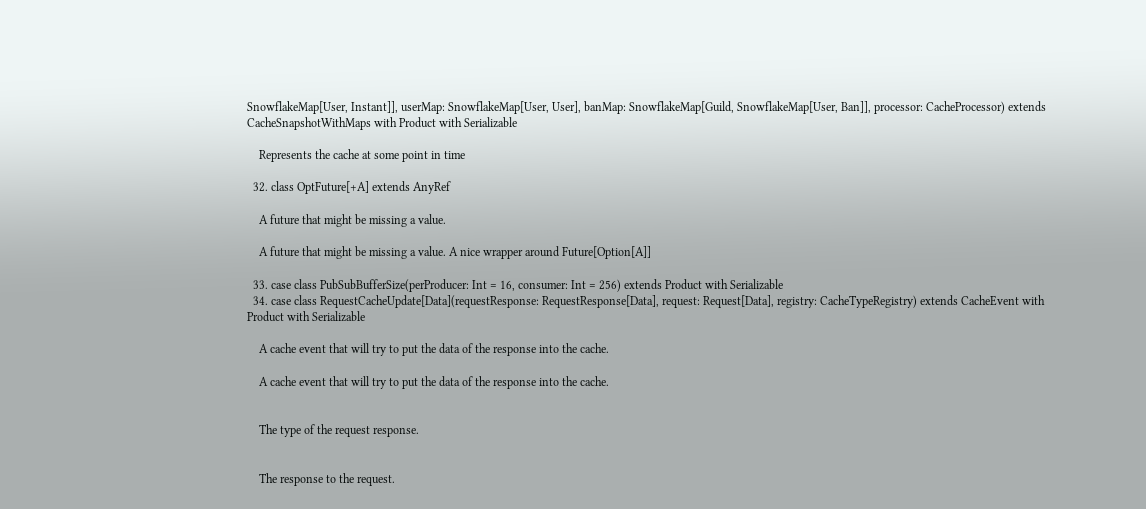SnowflakeMap[User, Instant]], userMap: SnowflakeMap[User, User], banMap: SnowflakeMap[Guild, SnowflakeMap[User, Ban]], processor: CacheProcessor) extends CacheSnapshotWithMaps with Product with Serializable

    Represents the cache at some point in time

  32. class OptFuture[+A] extends AnyRef

    A future that might be missing a value.

    A future that might be missing a value. A nice wrapper around Future[Option[A]]

  33. case class PubSubBufferSize(perProducer: Int = 16, consumer: Int = 256) extends Product with Serializable
  34. case class RequestCacheUpdate[Data](requestResponse: RequestResponse[Data], request: Request[Data], registry: CacheTypeRegistry) extends CacheEvent with Product with Serializable

    A cache event that will try to put the data of the response into the cache.

    A cache event that will try to put the data of the response into the cache.


    The type of the request response.


    The response to the request.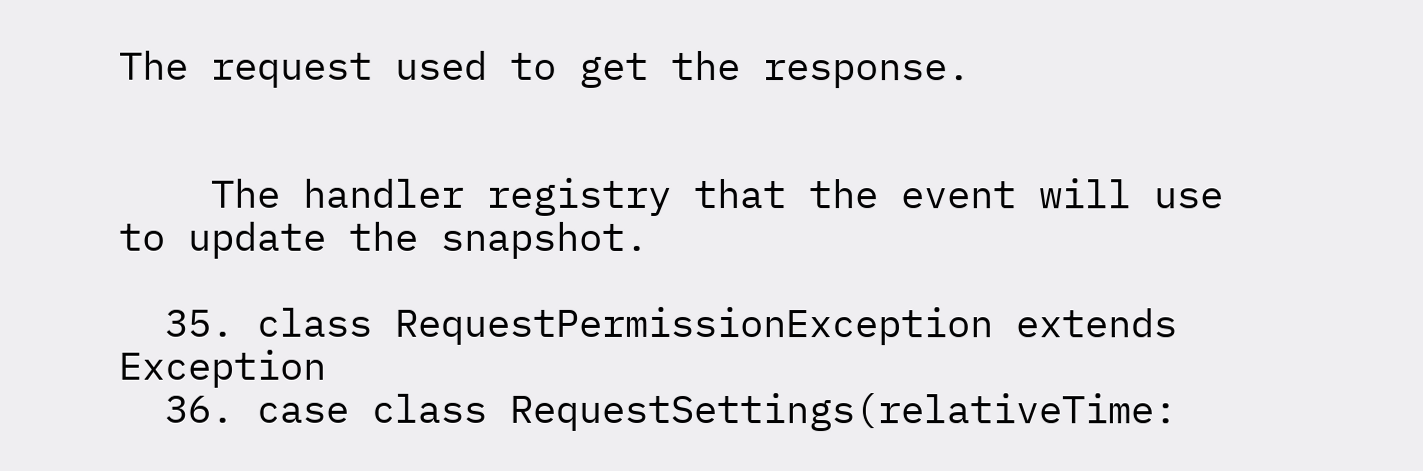The request used to get the response.


    The handler registry that the event will use to update the snapshot.

  35. class RequestPermissionException extends Exception
  36. case class RequestSettings(relativeTime: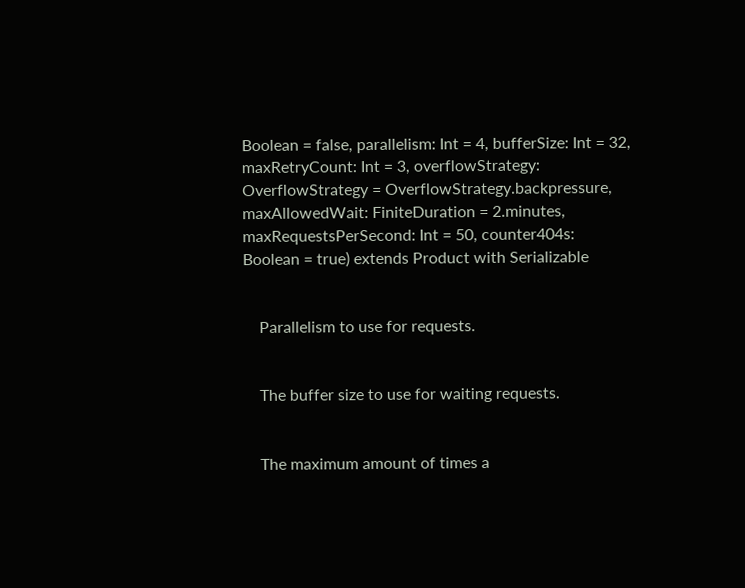Boolean = false, parallelism: Int = 4, bufferSize: Int = 32, maxRetryCount: Int = 3, overflowStrategy: OverflowStrategy = OverflowStrategy.backpressure, maxAllowedWait: FiniteDuration = 2.minutes, maxRequestsPerSecond: Int = 50, counter404s: Boolean = true) extends Product with Serializable


    Parallelism to use for requests.


    The buffer size to use for waiting requests.


    The maximum amount of times a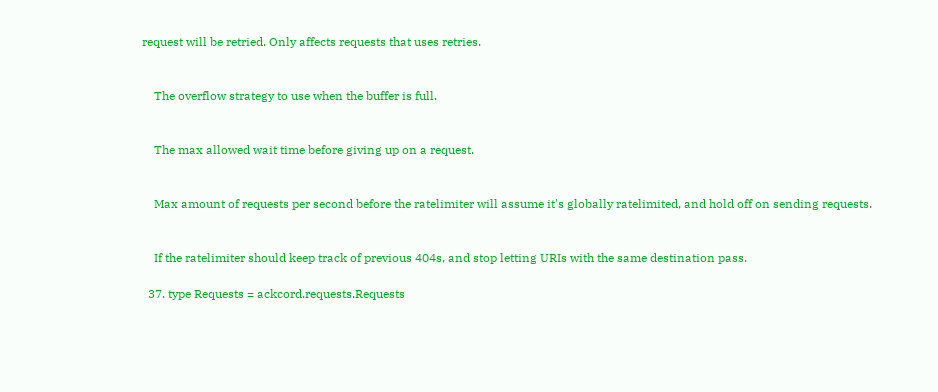request will be retried. Only affects requests that uses retries.


    The overflow strategy to use when the buffer is full.


    The max allowed wait time before giving up on a request.


    Max amount of requests per second before the ratelimiter will assume it's globally ratelimited, and hold off on sending requests.


    If the ratelimiter should keep track of previous 404s, and stop letting URIs with the same destination pass.

  37. type Requests = ackcord.requests.Requests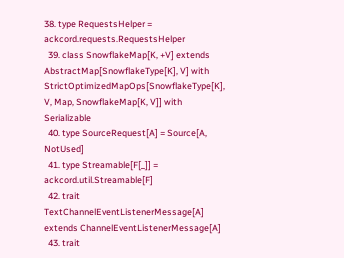38. type RequestsHelper = ackcord.requests.RequestsHelper
  39. class SnowflakeMap[K, +V] extends AbstractMap[SnowflakeType[K], V] with StrictOptimizedMapOps[SnowflakeType[K], V, Map, SnowflakeMap[K, V]] with Serializable
  40. type SourceRequest[A] = Source[A, NotUsed]
  41. type Streamable[F[_]] = ackcord.util.Streamable[F]
  42. trait TextChannelEventListenerMessage[A] extends ChannelEventListenerMessage[A]
  43. trait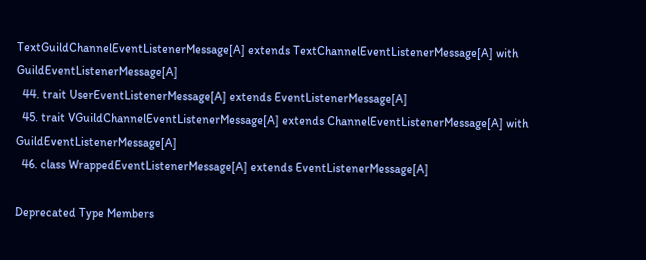TextGuildChannelEventListenerMessage[A] extends TextChannelEventListenerMessage[A] with GuildEventListenerMessage[A]
  44. trait UserEventListenerMessage[A] extends EventListenerMessage[A]
  45. trait VGuildChannelEventListenerMessage[A] extends ChannelEventListenerMessage[A] with GuildEventListenerMessage[A]
  46. class WrappedEventListenerMessage[A] extends EventListenerMessage[A]

Deprecated Type Members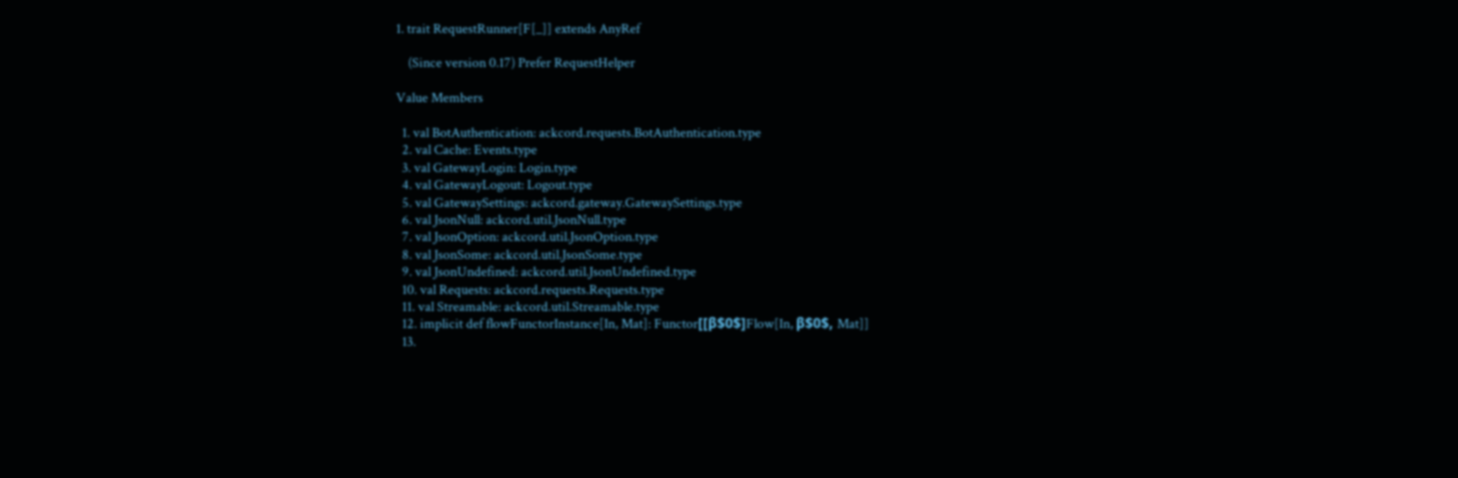1. trait RequestRunner[F[_]] extends AnyRef

    (Since version 0.17) Prefer RequestHelper

Value Members

  1. val BotAuthentication: ackcord.requests.BotAuthentication.type
  2. val Cache: Events.type
  3. val GatewayLogin: Login.type
  4. val GatewayLogout: Logout.type
  5. val GatewaySettings: ackcord.gateway.GatewaySettings.type
  6. val JsonNull: ackcord.util.JsonNull.type
  7. val JsonOption: ackcord.util.JsonOption.type
  8. val JsonSome: ackcord.util.JsonSome.type
  9. val JsonUndefined: ackcord.util.JsonUndefined.type
  10. val Requests: ackcord.requests.Requests.type
  11. val Streamable: ackcord.util.Streamable.type
  12. implicit def flowFunctorInstance[In, Mat]: Functor[[β$0$]Flow[In, β$0$, Mat]]
  13.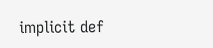implicit def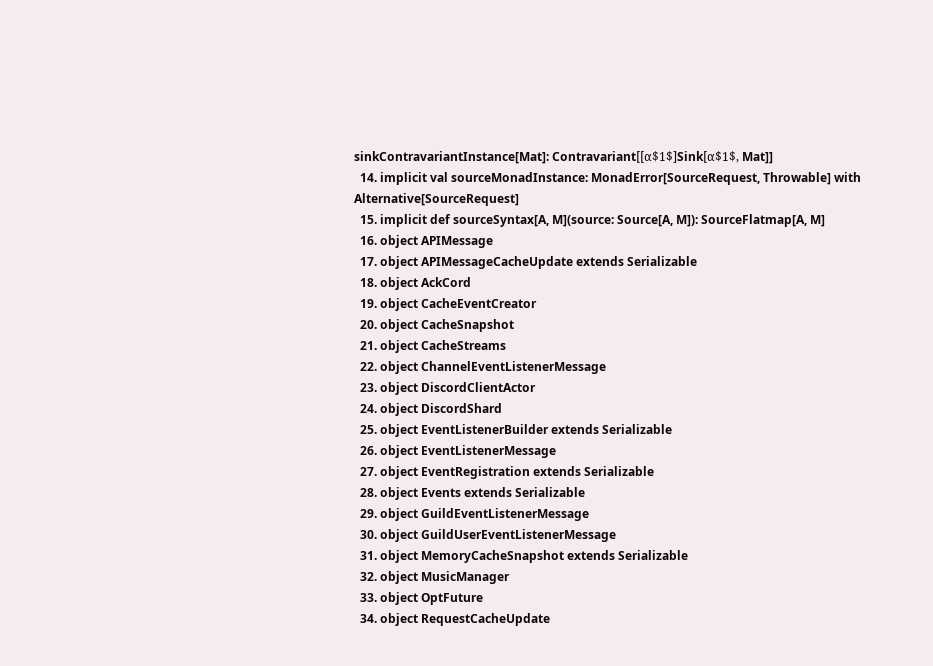sinkContravariantInstance[Mat]: Contravariant[[α$1$]Sink[α$1$, Mat]]
  14. implicit val sourceMonadInstance: MonadError[SourceRequest, Throwable] with Alternative[SourceRequest]
  15. implicit def sourceSyntax[A, M](source: Source[A, M]): SourceFlatmap[A, M]
  16. object APIMessage
  17. object APIMessageCacheUpdate extends Serializable
  18. object AckCord
  19. object CacheEventCreator
  20. object CacheSnapshot
  21. object CacheStreams
  22. object ChannelEventListenerMessage
  23. object DiscordClientActor
  24. object DiscordShard
  25. object EventListenerBuilder extends Serializable
  26. object EventListenerMessage
  27. object EventRegistration extends Serializable
  28. object Events extends Serializable
  29. object GuildEventListenerMessage
  30. object GuildUserEventListenerMessage
  31. object MemoryCacheSnapshot extends Serializable
  32. object MusicManager
  33. object OptFuture
  34. object RequestCacheUpdate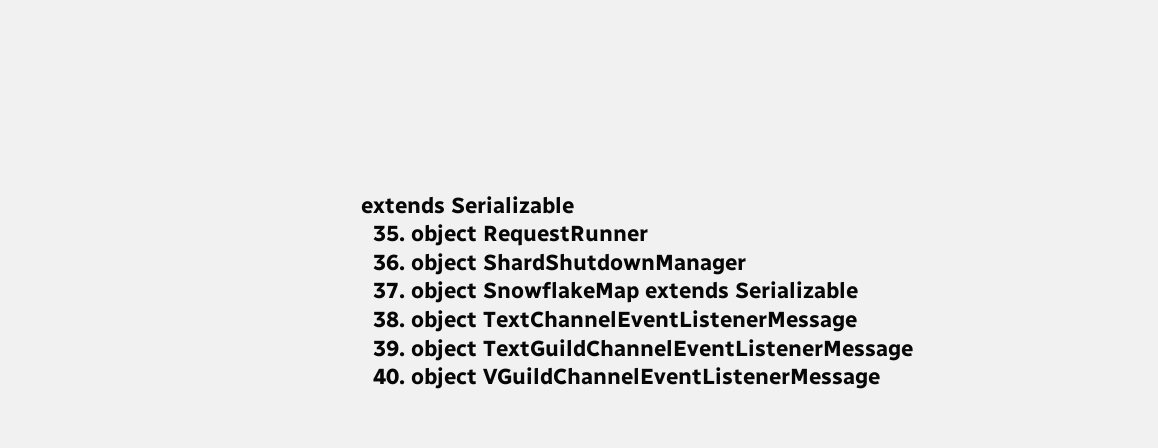extends Serializable
  35. object RequestRunner
  36. object ShardShutdownManager
  37. object SnowflakeMap extends Serializable
  38. object TextChannelEventListenerMessage
  39. object TextGuildChannelEventListenerMessage
  40. object VGuildChannelEventListenerMessage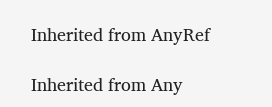Inherited from AnyRef

Inherited from Any